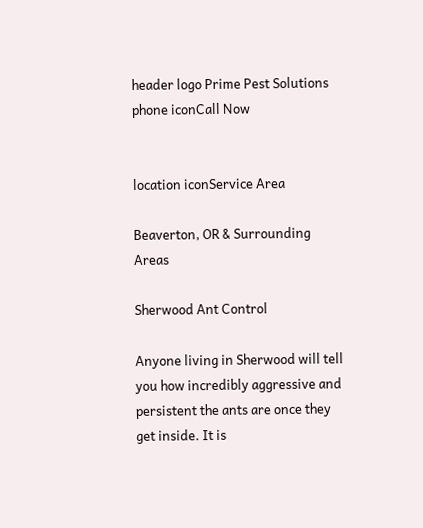header logo Prime Pest Solutions
phone iconCall Now


location iconService Area

Beaverton, OR & Surrounding Areas

Sherwood Ant Control

Anyone living in Sherwood will tell you how incredibly aggressive and persistent the ants are once they get inside. It is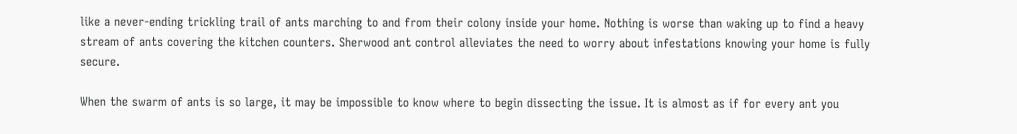like a never-ending trickling trail of ants marching to and from their colony inside your home. Nothing is worse than waking up to find a heavy stream of ants covering the kitchen counters. Sherwood ant control alleviates the need to worry about infestations knowing your home is fully secure.

When the swarm of ants is so large, it may be impossible to know where to begin dissecting the issue. It is almost as if for every ant you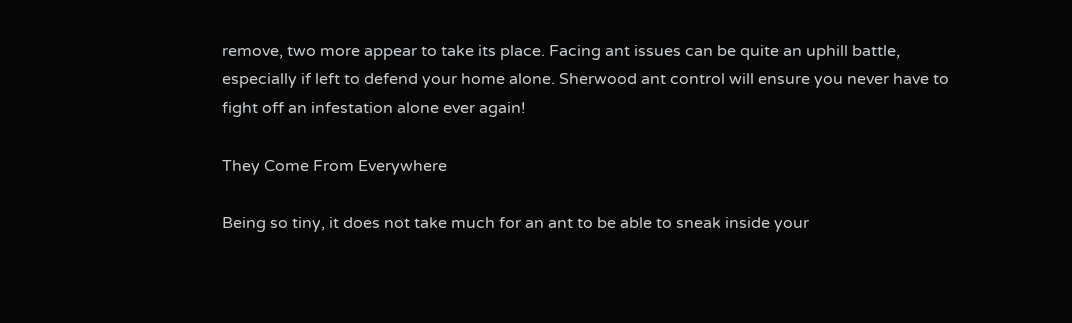remove, two more appear to take its place. Facing ant issues can be quite an uphill battle, especially if left to defend your home alone. Sherwood ant control will ensure you never have to fight off an infestation alone ever again!

They Come From Everywhere

Being so tiny, it does not take much for an ant to be able to sneak inside your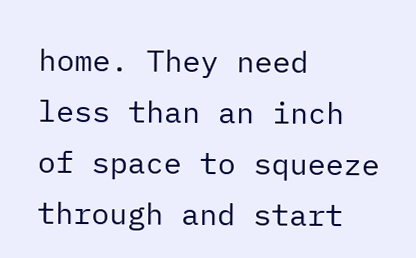home. They need less than an inch of space to squeeze through and start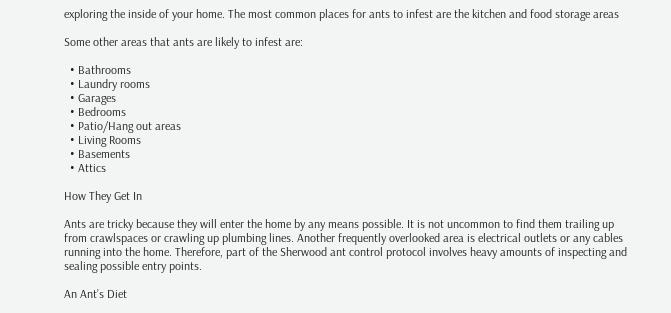exploring the inside of your home. The most common places for ants to infest are the kitchen and food storage areas

Some other areas that ants are likely to infest are:

  • Bathrooms
  • Laundry rooms
  • Garages
  • Bedrooms
  • Patio/Hang out areas
  • Living Rooms
  • Basements
  • Attics

How They Get In

Ants are tricky because they will enter the home by any means possible. It is not uncommon to find them trailing up from crawlspaces or crawling up plumbing lines. Another frequently overlooked area is electrical outlets or any cables running into the home. Therefore, part of the Sherwood ant control protocol involves heavy amounts of inspecting and sealing possible entry points.

An Ant’s Diet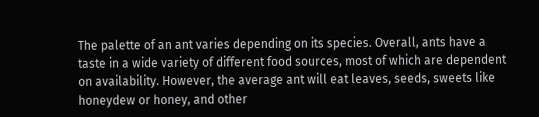The palette of an ant varies depending on its species. Overall, ants have a taste in a wide variety of different food sources, most of which are dependent on availability. However, the average ant will eat leaves, seeds, sweets like honeydew or honey, and other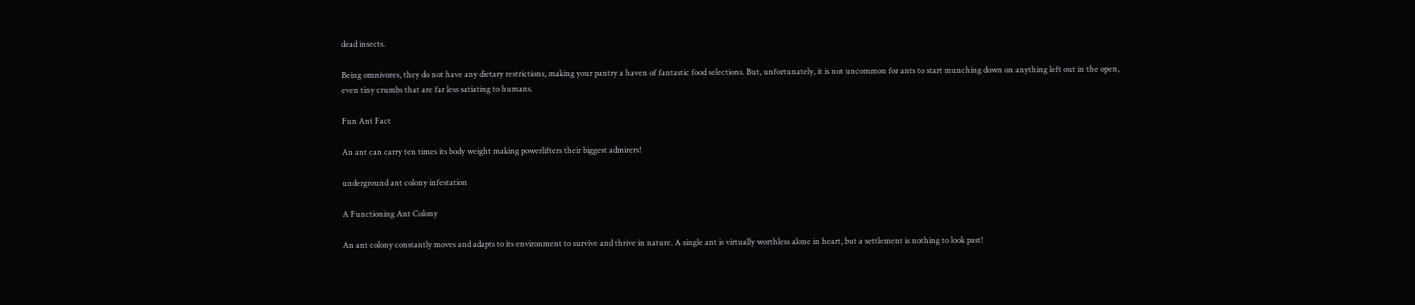dead insects.

Being omnivores, they do not have any dietary restrictions, making your pantry a haven of fantastic food selections. But, unfortunately, it is not uncommon for ants to start munching down on anything left out in the open, even tiny crumbs that are far less satiating to humans.

Fun Ant Fact

An ant can carry ten times its body weight making powerlifters their biggest admirers!

underground ant colony infestation

A Functioning Ant Colony

An ant colony constantly moves and adapts to its environment to survive and thrive in nature. A single ant is virtually worthless alone in heart, but a settlement is nothing to look past!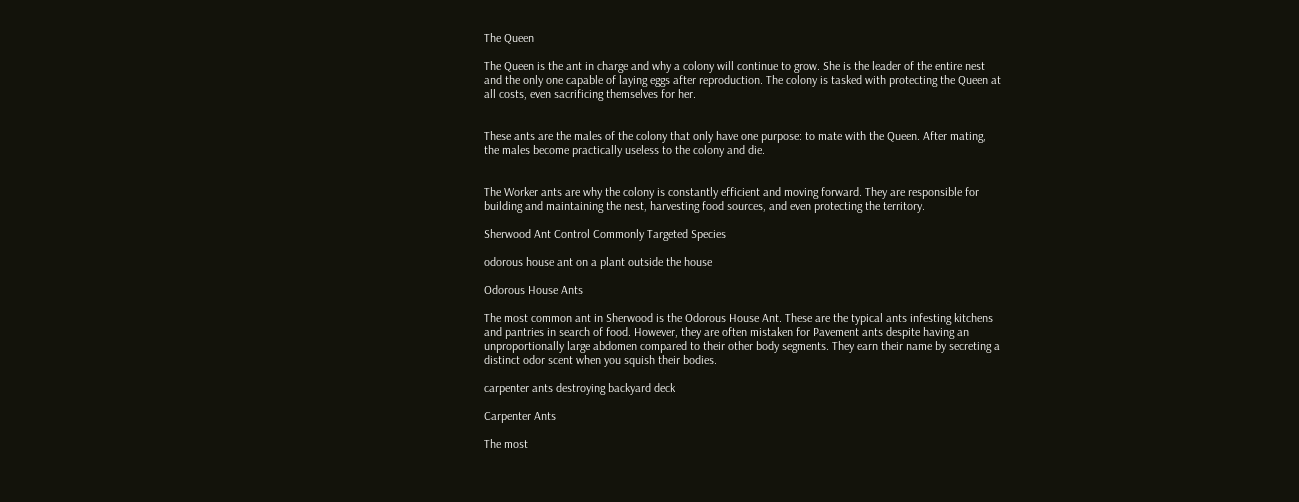The Queen

The Queen is the ant in charge and why a colony will continue to grow. She is the leader of the entire nest and the only one capable of laying eggs after reproduction. The colony is tasked with protecting the Queen at all costs, even sacrificing themselves for her.


These ants are the males of the colony that only have one purpose: to mate with the Queen. After mating, the males become practically useless to the colony and die.


The Worker ants are why the colony is constantly efficient and moving forward. They are responsible for building and maintaining the nest, harvesting food sources, and even protecting the territory.

Sherwood Ant Control Commonly Targeted Species

odorous house ant on a plant outside the house

Odorous House Ants

The most common ant in Sherwood is the Odorous House Ant. These are the typical ants infesting kitchens and pantries in search of food. However, they are often mistaken for Pavement ants despite having an unproportionally large abdomen compared to their other body segments. They earn their name by secreting a distinct odor scent when you squish their bodies.

carpenter ants destroying backyard deck

Carpenter Ants

The most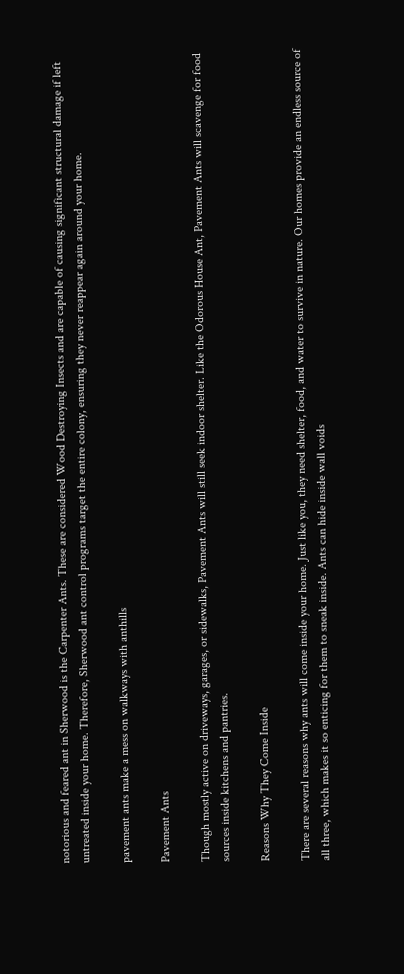notorious and feared ant in Sherwood is the Carpenter Ants. These are considered Wood Destroying Insects and are capable of causing significant structural damage if left untreated inside your home. Therefore, Sherwood ant control programs target the entire colony, ensuring they never reappear again around your home.

pavement ants make a mess on walkways with anthills

Pavement Ants

Though mostly active on driveways, garages, or sidewalks, Pavement Ants will still seek indoor shelter. Like the Odorous House Ant, Pavement Ants will scavenge for food sources inside kitchens and pantries.

Reasons Why They Come Inside

There are several reasons why ants will come inside your home. Just like you, they need shelter, food, and water to survive in nature. Our homes provide an endless source of all three, which makes it so enticing for them to sneak inside. Ants can hide inside wall voids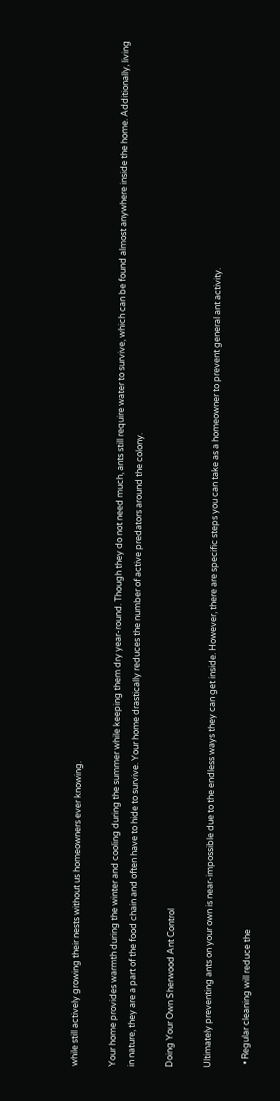while still actively growing their nests without us homeowners ever knowing.

Your home provides warmth during the winter and cooling during the summer while keeping them dry year-round. Though they do not need much, ants still require water to survive, which can be found almost anywhere inside the home. Additionally, living in nature, they are a part of the food chain and often have to hide to survive. Your home drastically reduces the number of active predators around the colony.

Doing Your Own Sherwood Ant Control

Ultimately preventing ants on your own is near-impossible due to the endless ways they can get inside. However, there are specific steps you can take as a homeowner to prevent general ant activity.

  • Regular cleaning will reduce the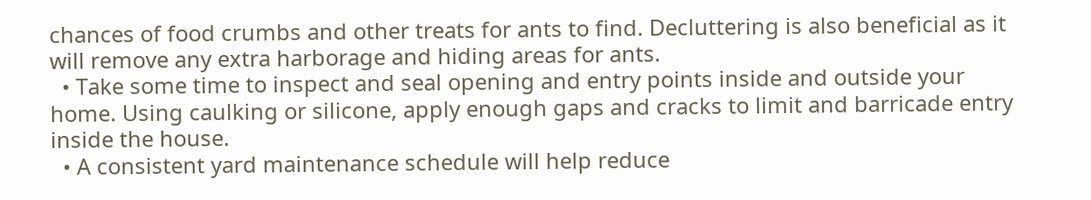chances of food crumbs and other treats for ants to find. Decluttering is also beneficial as it will remove any extra harborage and hiding areas for ants.
  • Take some time to inspect and seal opening and entry points inside and outside your home. Using caulking or silicone, apply enough gaps and cracks to limit and barricade entry inside the house.
  • A consistent yard maintenance schedule will help reduce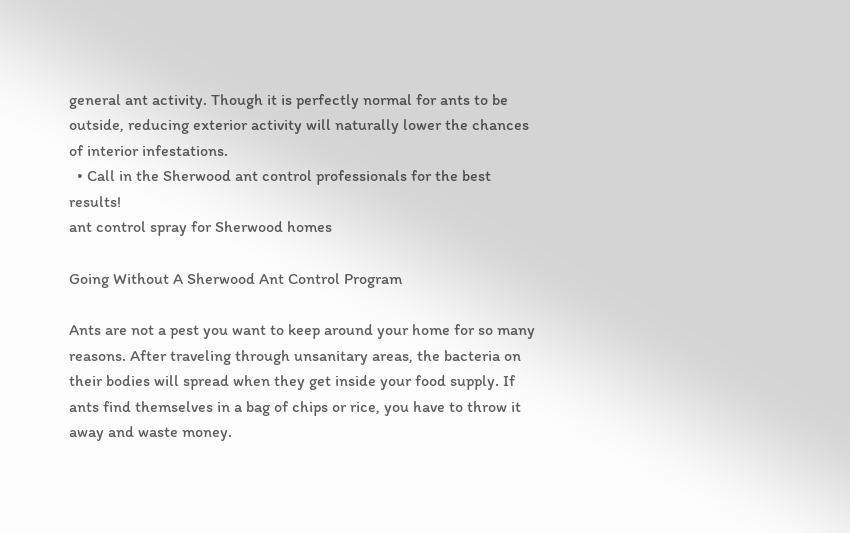general ant activity. Though it is perfectly normal for ants to be outside, reducing exterior activity will naturally lower the chances of interior infestations.
  • Call in the Sherwood ant control professionals for the best results!
ant control spray for Sherwood homes

Going Without A Sherwood Ant Control Program

Ants are not a pest you want to keep around your home for so many reasons. After traveling through unsanitary areas, the bacteria on their bodies will spread when they get inside your food supply. If ants find themselves in a bag of chips or rice, you have to throw it away and waste money.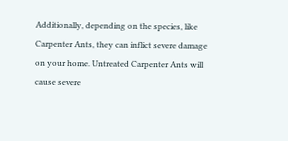Additionally, depending on the species, like Carpenter Ants, they can inflict severe damage on your home. Untreated Carpenter Ants will cause severe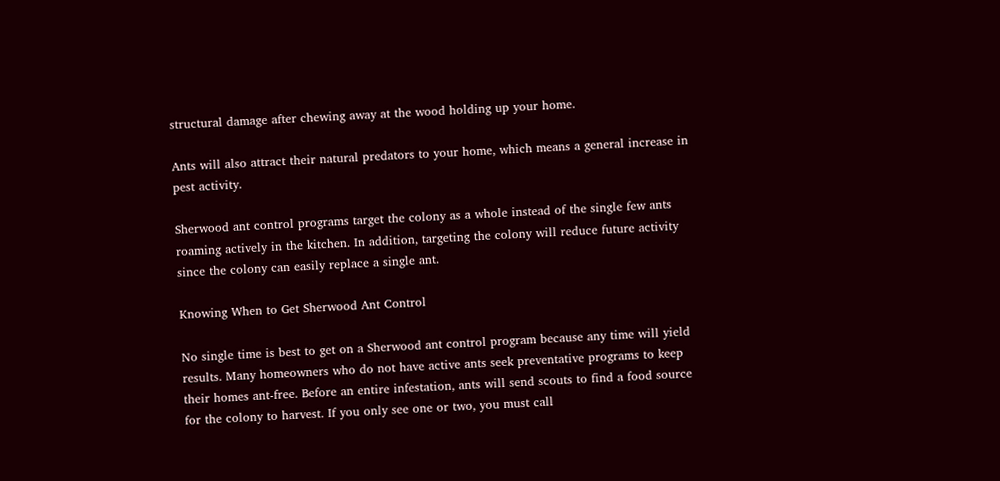structural damage after chewing away at the wood holding up your home.

Ants will also attract their natural predators to your home, which means a general increase in pest activity.

Sherwood ant control programs target the colony as a whole instead of the single few ants roaming actively in the kitchen. In addition, targeting the colony will reduce future activity since the colony can easily replace a single ant.

Knowing When to Get Sherwood Ant Control

No single time is best to get on a Sherwood ant control program because any time will yield results. Many homeowners who do not have active ants seek preventative programs to keep their homes ant-free. Before an entire infestation, ants will send scouts to find a food source for the colony to harvest. If you only see one or two, you must call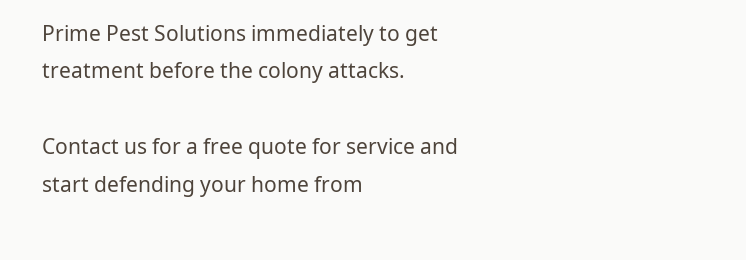Prime Pest Solutions immediately to get treatment before the colony attacks.

Contact us for a free quote for service and start defending your home from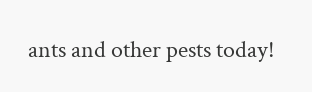ants and other pests today!